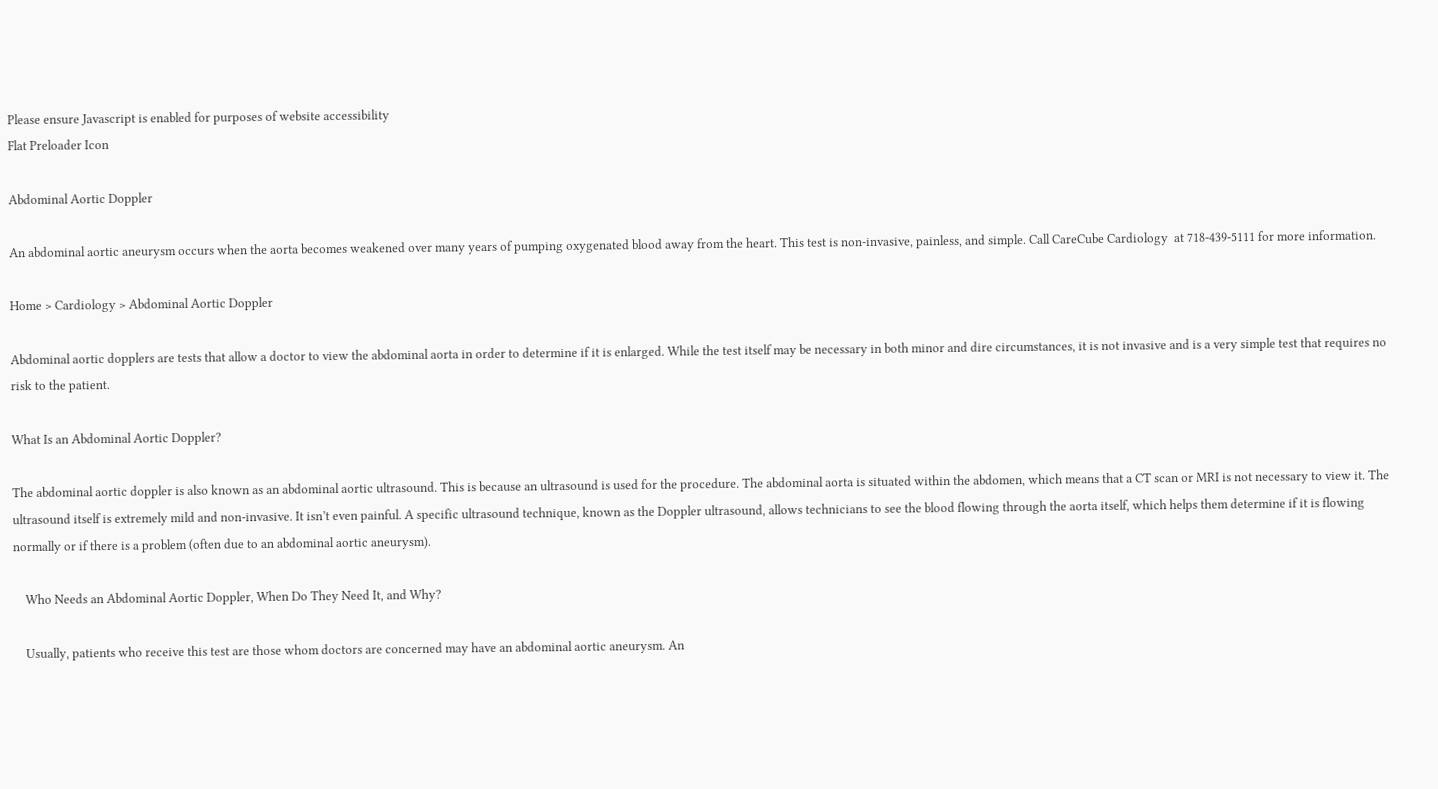Please ensure Javascript is enabled for purposes of website accessibility
Flat Preloader Icon

Abdominal Aortic Doppler

An abdominal aortic aneurysm occurs when the aorta becomes weakened over many years of pumping oxygenated blood away from the heart. This test is non-invasive, painless, and simple. Call CareCube Cardiology  at 718-439-5111 for more information.

Home > Cardiology > Abdominal Aortic Doppler

Abdominal aortic dopplers are tests that allow a doctor to view the abdominal aorta in order to determine if it is enlarged. While the test itself may be necessary in both minor and dire circumstances, it is not invasive and is a very simple test that requires no risk to the patient.

What Is an Abdominal Aortic Doppler?

The abdominal aortic doppler is also known as an abdominal aortic ultrasound. This is because an ultrasound is used for the procedure. The abdominal aorta is situated within the abdomen, which means that a CT scan or MRI is not necessary to view it. The ultrasound itself is extremely mild and non-invasive. It isn’t even painful. A specific ultrasound technique, known as the Doppler ultrasound, allows technicians to see the blood flowing through the aorta itself, which helps them determine if it is flowing normally or if there is a problem (often due to an abdominal aortic aneurysm).

    Who Needs an Abdominal Aortic Doppler, When Do They Need It, and Why?

    Usually, patients who receive this test are those whom doctors are concerned may have an abdominal aortic aneurysm. An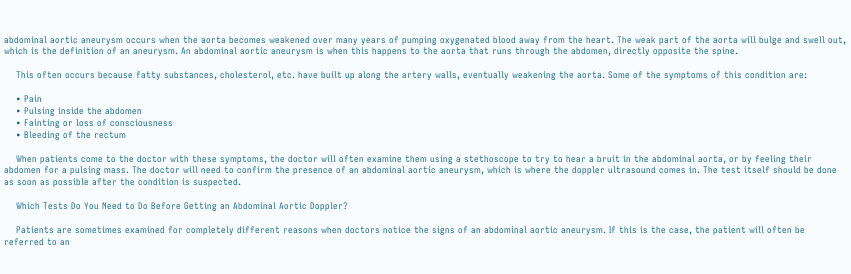abdominal aortic aneurysm occurs when the aorta becomes weakened over many years of pumping oxygenated blood away from the heart. The weak part of the aorta will bulge and swell out, which is the definition of an aneurysm. An abdominal aortic aneurysm is when this happens to the aorta that runs through the abdomen, directly opposite the spine.

    This often occurs because fatty substances, cholesterol, etc. have built up along the artery walls, eventually weakening the aorta. Some of the symptoms of this condition are:

    • Pain
    • Pulsing inside the abdomen
    • Fainting or loss of consciousness
    • Bleeding of the rectum

    When patients come to the doctor with these symptoms, the doctor will often examine them using a stethoscope to try to hear a bruit in the abdominal aorta, or by feeling their abdomen for a pulsing mass. The doctor will need to confirm the presence of an abdominal aortic aneurysm, which is where the doppler ultrasound comes in. The test itself should be done as soon as possible after the condition is suspected.

    Which Tests Do You Need to Do Before Getting an Abdominal Aortic Doppler?

    Patients are sometimes examined for completely different reasons when doctors notice the signs of an abdominal aortic aneurysm. If this is the case, the patient will often be referred to an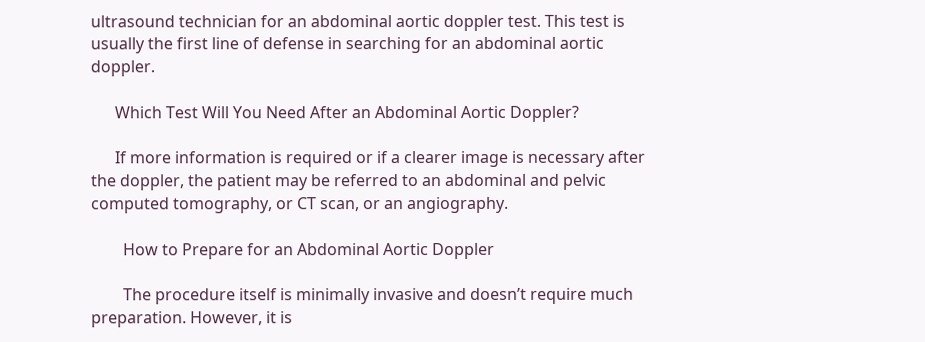ultrasound technician for an abdominal aortic doppler test. This test is usually the first line of defense in searching for an abdominal aortic doppler.

      Which Test Will You Need After an Abdominal Aortic Doppler?

      If more information is required or if a clearer image is necessary after the doppler, the patient may be referred to an abdominal and pelvic computed tomography, or CT scan, or an angiography.

        How to Prepare for an Abdominal Aortic Doppler

        The procedure itself is minimally invasive and doesn’t require much preparation. However, it is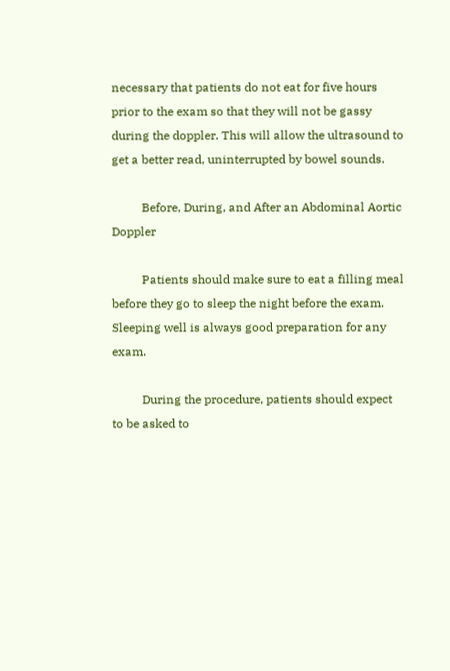necessary that patients do not eat for five hours prior to the exam so that they will not be gassy during the doppler. This will allow the ultrasound to get a better read, uninterrupted by bowel sounds.

          Before, During, and After an Abdominal Aortic Doppler

          Patients should make sure to eat a filling meal before they go to sleep the night before the exam. Sleeping well is always good preparation for any exam.

          During the procedure, patients should expect to be asked to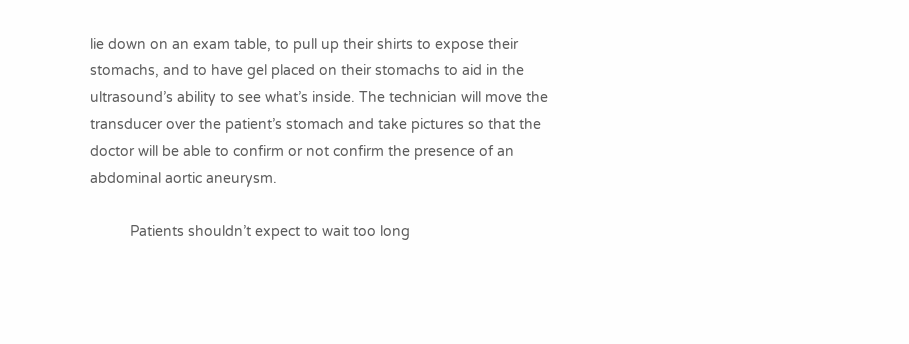lie down on an exam table, to pull up their shirts to expose their stomachs, and to have gel placed on their stomachs to aid in the ultrasound’s ability to see what’s inside. The technician will move the transducer over the patient’s stomach and take pictures so that the doctor will be able to confirm or not confirm the presence of an abdominal aortic aneurysm.

          Patients shouldn’t expect to wait too long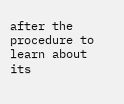after the procedure to learn about its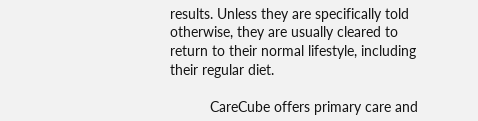results. Unless they are specifically told otherwise, they are usually cleared to return to their normal lifestyle, including their regular diet.

          CareCube offers primary care and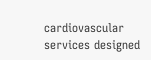cardiovascular services designed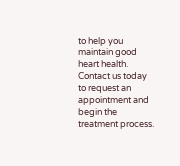to help you maintain good heart health. Contact us today to request an appointment and begin the treatment process.